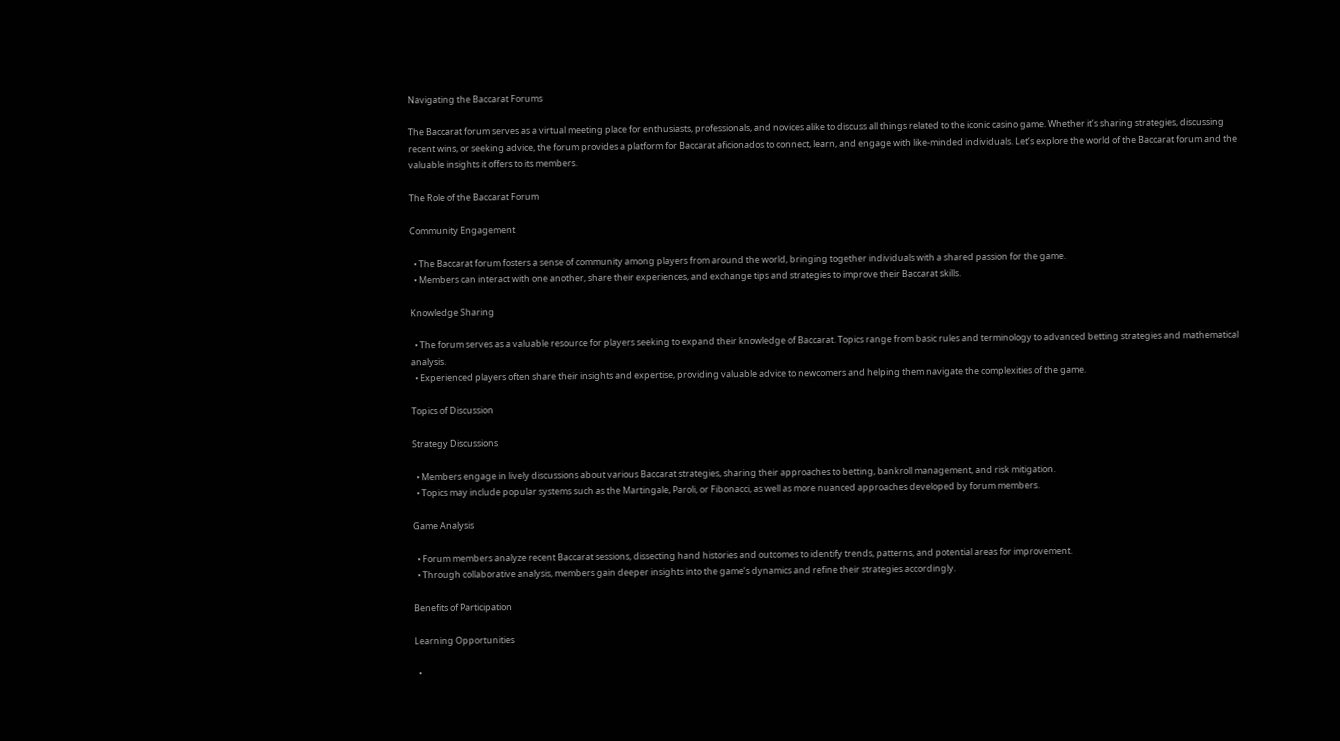Navigating the Baccarat Forums

The Baccarat forum serves as a virtual meeting place for enthusiasts, professionals, and novices alike to discuss all things related to the iconic casino game. Whether it’s sharing strategies, discussing recent wins, or seeking advice, the forum provides a platform for Baccarat aficionados to connect, learn, and engage with like-minded individuals. Let’s explore the world of the Baccarat forum and the valuable insights it offers to its members.

The Role of the Baccarat Forum

Community Engagement

  • The Baccarat forum fosters a sense of community among players from around the world, bringing together individuals with a shared passion for the game.
  • Members can interact with one another, share their experiences, and exchange tips and strategies to improve their Baccarat skills.

Knowledge Sharing

  • The forum serves as a valuable resource for players seeking to expand their knowledge of Baccarat. Topics range from basic rules and terminology to advanced betting strategies and mathematical analysis.
  • Experienced players often share their insights and expertise, providing valuable advice to newcomers and helping them navigate the complexities of the game.

Topics of Discussion

Strategy Discussions

  • Members engage in lively discussions about various Baccarat strategies, sharing their approaches to betting, bankroll management, and risk mitigation.
  • Topics may include popular systems such as the Martingale, Paroli, or Fibonacci, as well as more nuanced approaches developed by forum members.

Game Analysis

  • Forum members analyze recent Baccarat sessions, dissecting hand histories and outcomes to identify trends, patterns, and potential areas for improvement.
  • Through collaborative analysis, members gain deeper insights into the game’s dynamics and refine their strategies accordingly.

Benefits of Participation

Learning Opportunities

  •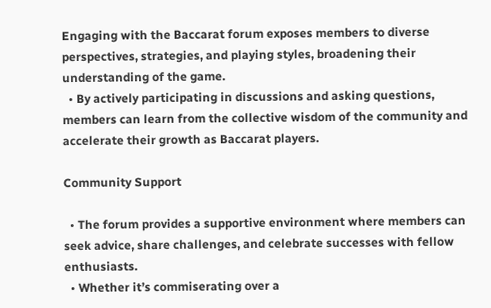Engaging with the Baccarat forum exposes members to diverse perspectives, strategies, and playing styles, broadening their understanding of the game.
  • By actively participating in discussions and asking questions, members can learn from the collective wisdom of the community and accelerate their growth as Baccarat players.

Community Support

  • The forum provides a supportive environment where members can seek advice, share challenges, and celebrate successes with fellow enthusiasts.
  • Whether it’s commiserating over a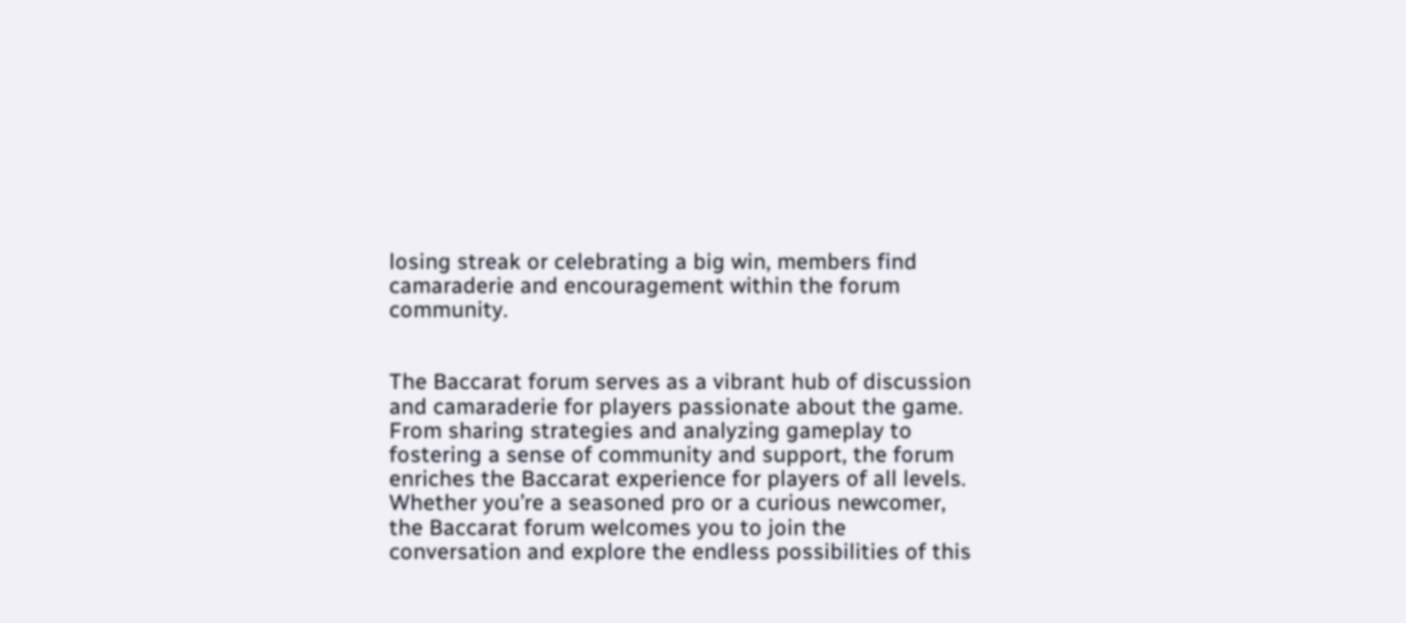losing streak or celebrating a big win, members find camaraderie and encouragement within the forum community.


The Baccarat forum serves as a vibrant hub of discussion and camaraderie for players passionate about the game. From sharing strategies and analyzing gameplay to fostering a sense of community and support, the forum enriches the Baccarat experience for players of all levels. Whether you’re a seasoned pro or a curious newcomer, the Baccarat forum welcomes you to join the conversation and explore the endless possibilities of this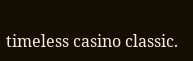timeless casino classic.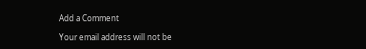Add a Comment

Your email address will not be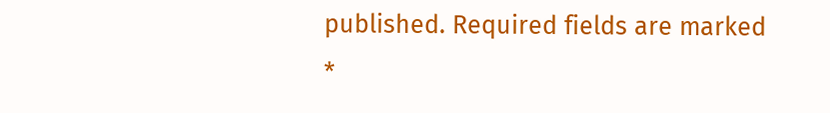published. Required fields are marked *